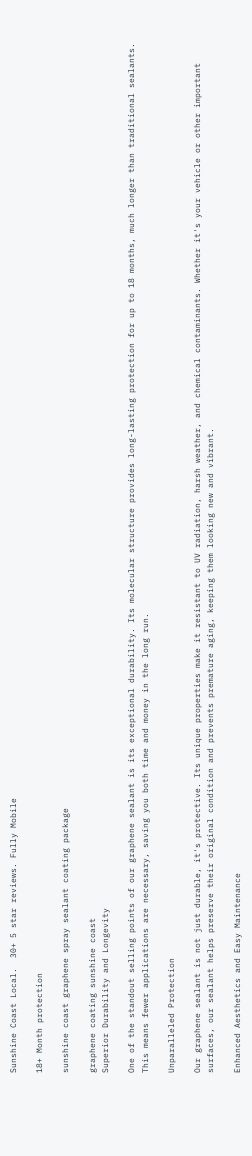Sunshine Coast Local.  30+ 5 star reviews. Fully Mobile

18+ Month protection

sunshine coast graphene spray sealant coating package

graphene coating sunshine coast
Superior Durability and Longevity

One of the standout selling points of our graphene sealant is its exceptional durability. Its molecular structure provides long-lasting protection for up to 18 months, much longer than traditional sealants. This means fewer applications are necessary, saving you both time and money in the long run.

Unparalleled Protection

Our graphene sealant is not just durable, it's protective. Its unique properties make it resistant to UV radiation, harsh weather, and chemical contaminants. Whether it's your vehicle or other important surfaces, our sealant helps preserve their original condition and prevents premature aging, keeping them looking new and vibrant.

Enhanced Aesthetics and Easy Maintenance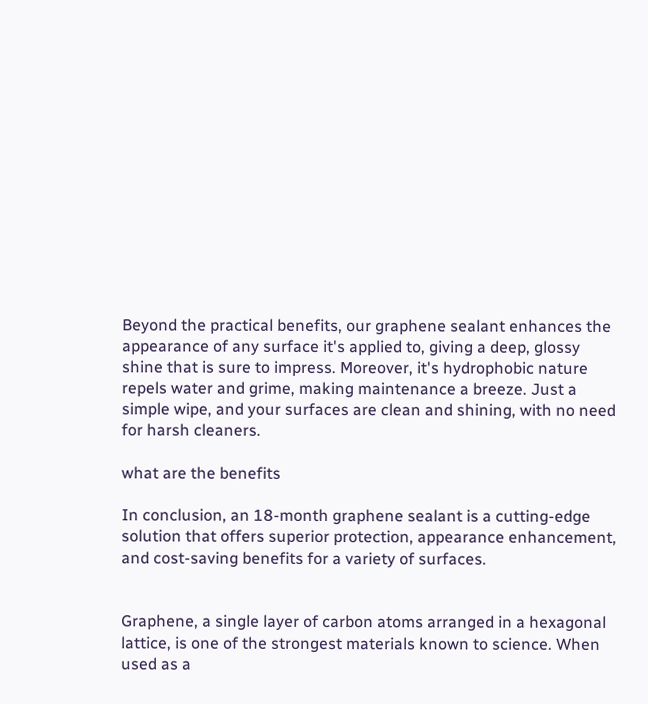Beyond the practical benefits, our graphene sealant enhances the appearance of any surface it's applied to, giving a deep, glossy shine that is sure to impress. Moreover, it's hydrophobic nature repels water and grime, making maintenance a breeze. Just a simple wipe, and your surfaces are clean and shining, with no need for harsh cleaners.

what are the benefits

In conclusion, an 18-month graphene sealant is a cutting-edge solution that offers superior protection, appearance enhancement, and cost-saving benefits for a variety of surfaces.


Graphene, a single layer of carbon atoms arranged in a hexagonal lattice, is one of the strongest materials known to science. When used as a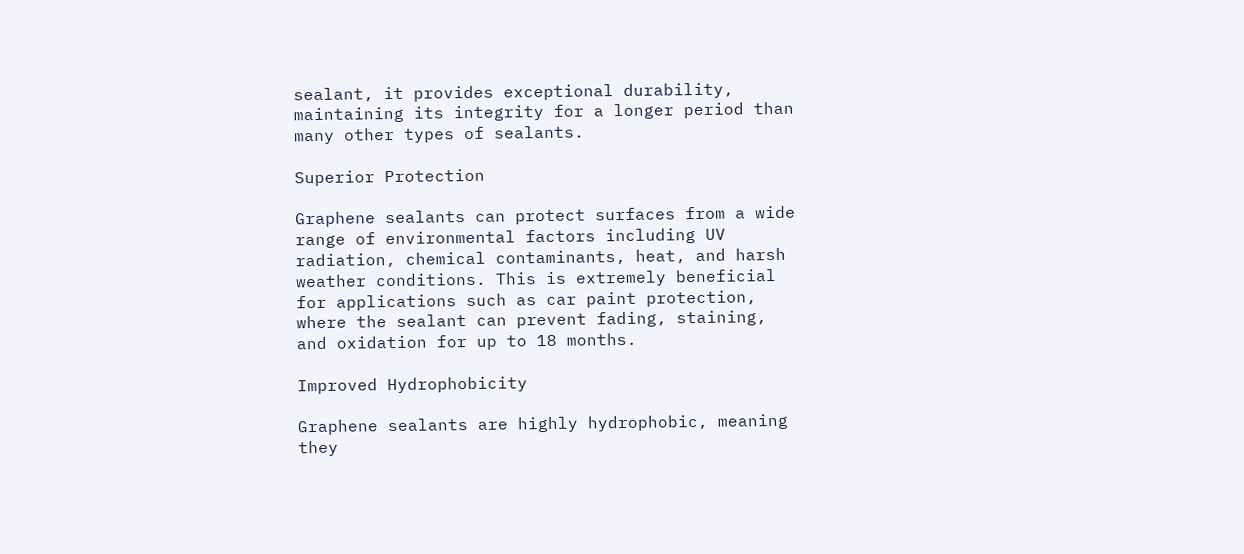sealant, it provides exceptional durability, maintaining its integrity for a longer period than many other types of sealants.

Superior Protection

Graphene sealants can protect surfaces from a wide range of environmental factors including UV radiation, chemical contaminants, heat, and harsh weather conditions. This is extremely beneficial for applications such as car paint protection, where the sealant can prevent fading, staining, and oxidation for up to 18 months.

Improved Hydrophobicity

Graphene sealants are highly hydrophobic, meaning they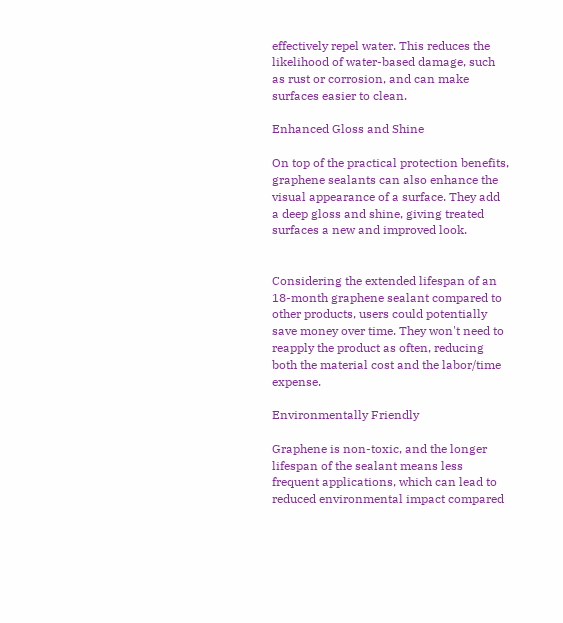effectively repel water. This reduces the likelihood of water-based damage, such as rust or corrosion, and can make surfaces easier to clean.

Enhanced Gloss and Shine

On top of the practical protection benefits, graphene sealants can also enhance the visual appearance of a surface. They add a deep gloss and shine, giving treated surfaces a new and improved look.


Considering the extended lifespan of an 18-month graphene sealant compared to other products, users could potentially save money over time. They won't need to reapply the product as often, reducing both the material cost and the labor/time expense.

Environmentally Friendly

Graphene is non-toxic, and the longer lifespan of the sealant means less frequent applications, which can lead to reduced environmental impact compared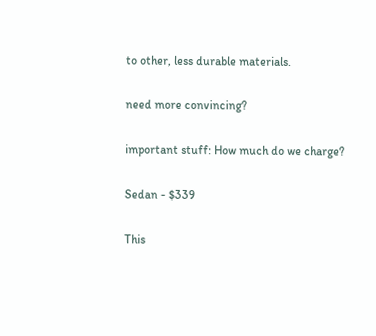to other, less durable materials.

need more convincing?

important stuff: How much do we charge?

Sedan - $339

This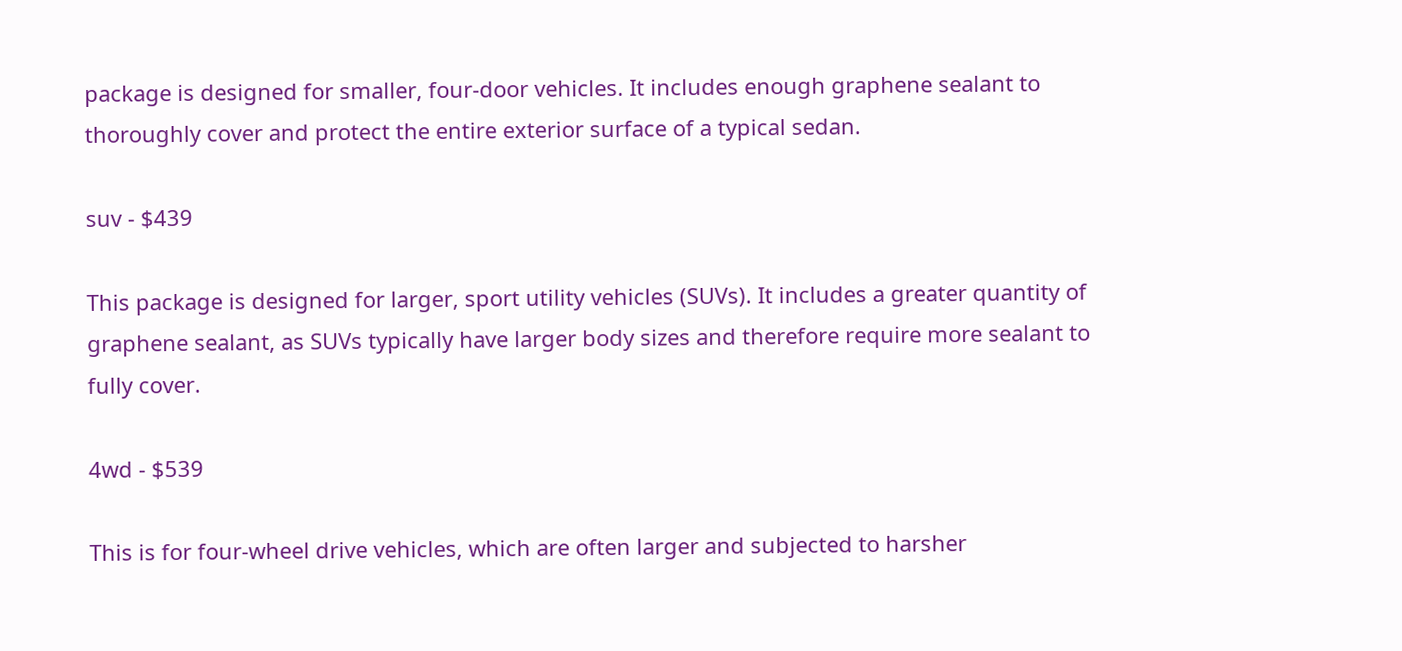package is designed for smaller, four-door vehicles. It includes enough graphene sealant to thoroughly cover and protect the entire exterior surface of a typical sedan.

suv - $439

This package is designed for larger, sport utility vehicles (SUVs). It includes a greater quantity of graphene sealant, as SUVs typically have larger body sizes and therefore require more sealant to fully cover.

4wd - $539

This is for four-wheel drive vehicles, which are often larger and subjected to harsher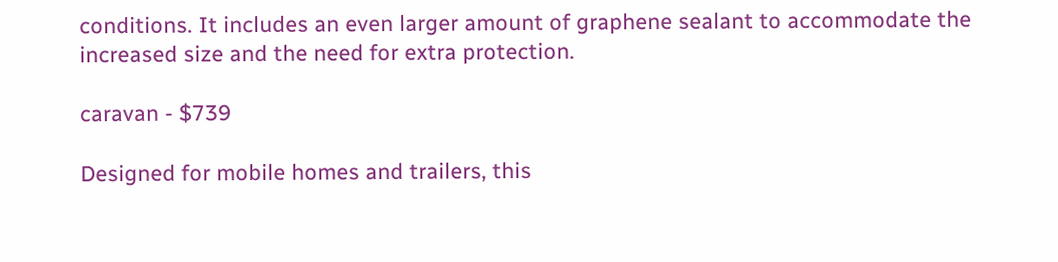conditions. It includes an even larger amount of graphene sealant to accommodate the increased size and the need for extra protection.

caravan - $739

Designed for mobile homes and trailers, this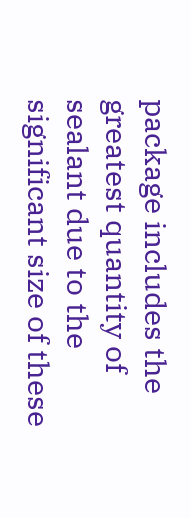package includes the greatest quantity of sealant due to the significant size of these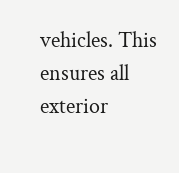vehicles. This ensures all exterior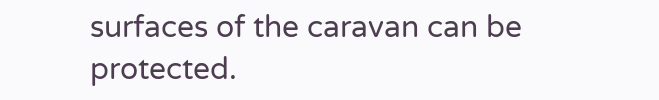surfaces of the caravan can be protected.